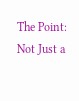The Point: Not Just a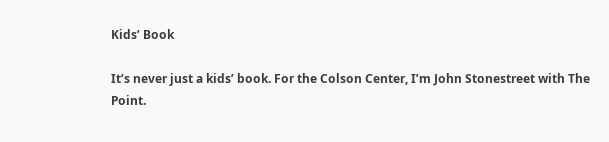Kids’ Book

It’s never just a kids’ book. For the Colson Center, I’m John Stonestreet with The Point.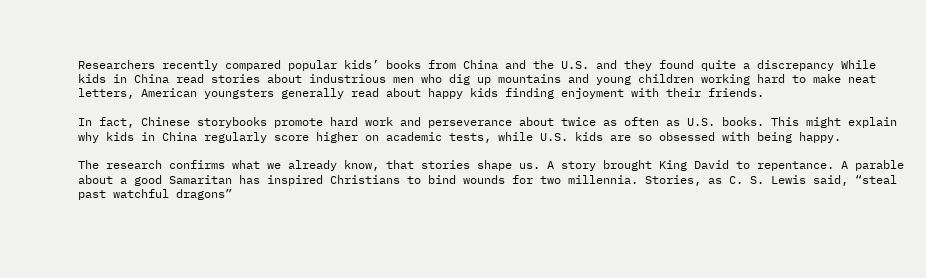Researchers recently compared popular kids’ books from China and the U.S. and they found quite a discrepancy While kids in China read stories about industrious men who dig up mountains and young children working hard to make neat letters, American youngsters generally read about happy kids finding enjoyment with their friends.

In fact, Chinese storybooks promote hard work and perseverance about twice as often as U.S. books. This might explain why kids in China regularly score higher on academic tests, while U.S. kids are so obsessed with being happy.

The research confirms what we already know, that stories shape us. A story brought King David to repentance. A parable about a good Samaritan has inspired Christians to bind wounds for two millennia. Stories, as C. S. Lewis said, “steal past watchful dragons”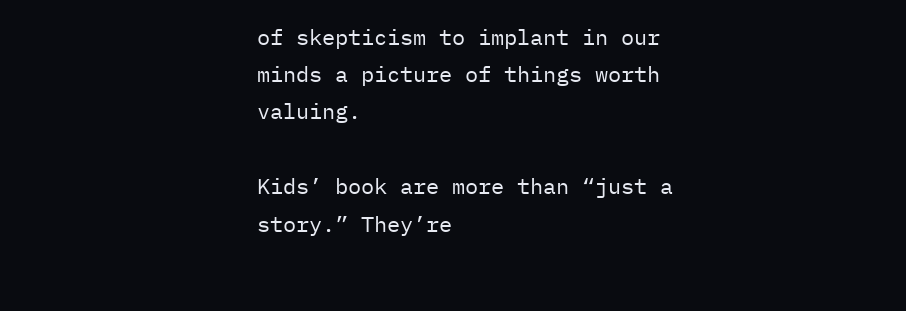of skepticism to implant in our minds a picture of things worth valuing.

Kids’ book are more than “just a story.” They’re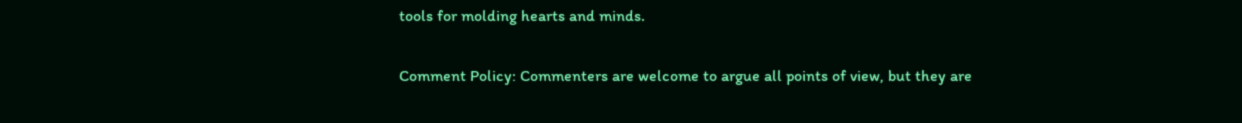tools for molding hearts and minds.

Comment Policy: Commenters are welcome to argue all points of view, but they are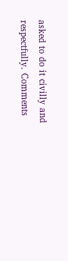asked to do it civilly and respectfully. Comments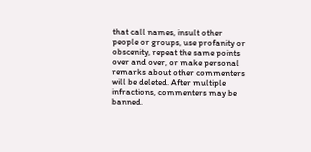that call names, insult other people or groups, use profanity or obscenity, repeat the same points over and over, or make personal remarks about other commenters will be deleted. After multiple infractions, commenters may be banned.